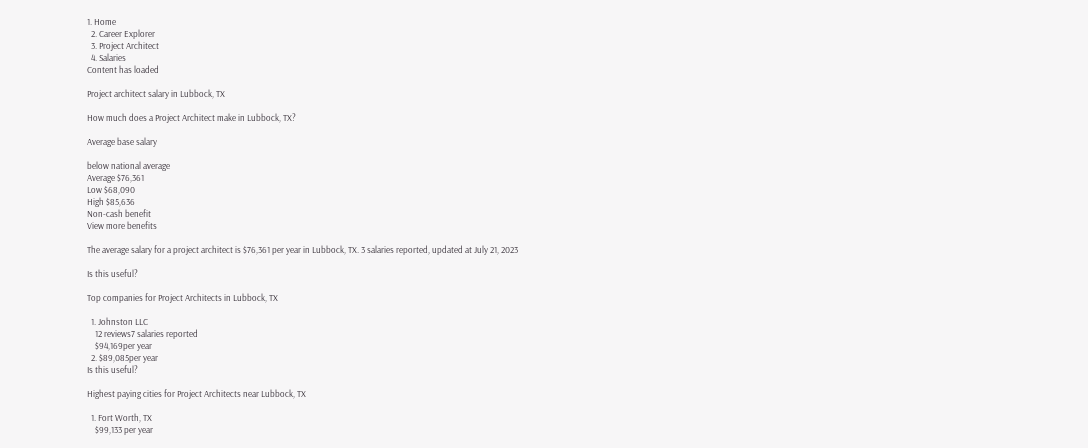1. Home
  2. Career Explorer
  3. Project Architect
  4. Salaries
Content has loaded

Project architect salary in Lubbock, TX

How much does a Project Architect make in Lubbock, TX?

Average base salary

below national average
Average $76,361
Low $68,090
High $85,636
Non-cash benefit
View more benefits

The average salary for a project architect is $76,361 per year in Lubbock, TX. 3 salaries reported, updated at July 21, 2023

Is this useful?

Top companies for Project Architects in Lubbock, TX

  1. Johnston LLC
    12 reviews7 salaries reported
    $94,169per year
  2. $89,085per year
Is this useful?

Highest paying cities for Project Architects near Lubbock, TX

  1. Fort Worth, TX
    $99,133 per year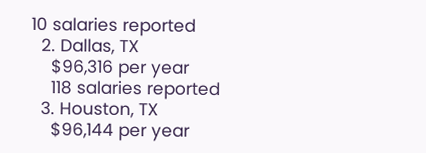10 salaries reported
  2. Dallas, TX
    $96,316 per year
    118 salaries reported
  3. Houston, TX
    $96,144 per year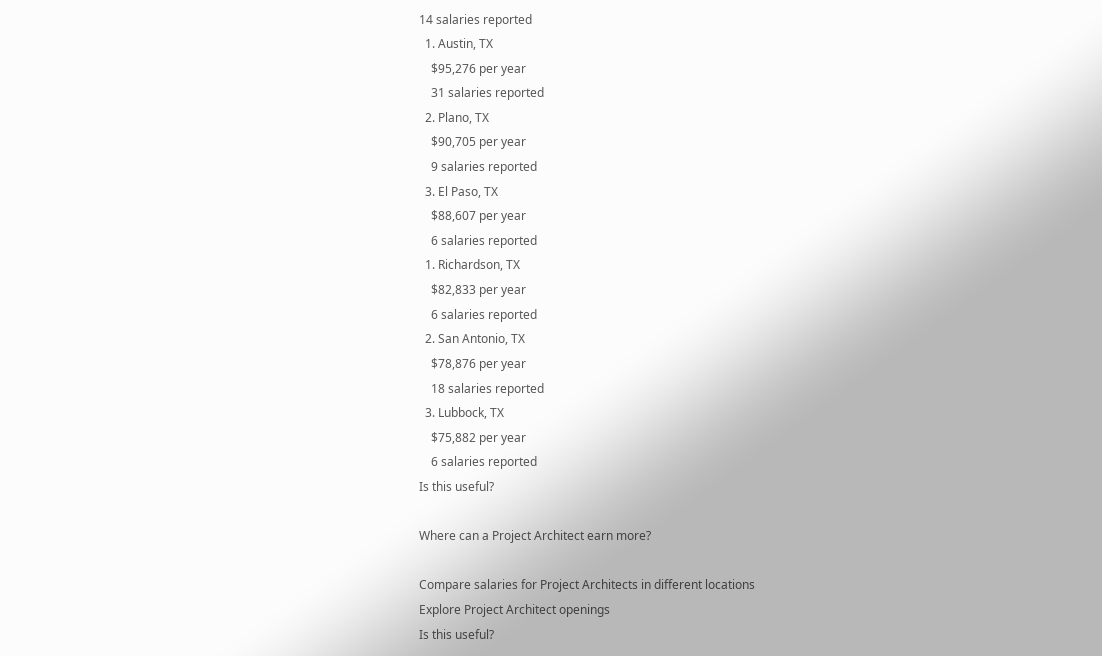14 salaries reported
  1. Austin, TX
    $95,276 per year
    31 salaries reported
  2. Plano, TX
    $90,705 per year
    9 salaries reported
  3. El Paso, TX
    $88,607 per year
    6 salaries reported
  1. Richardson, TX
    $82,833 per year
    6 salaries reported
  2. San Antonio, TX
    $78,876 per year
    18 salaries reported
  3. Lubbock, TX
    $75,882 per year
    6 salaries reported
Is this useful?

Where can a Project Architect earn more?

Compare salaries for Project Architects in different locations
Explore Project Architect openings
Is this useful?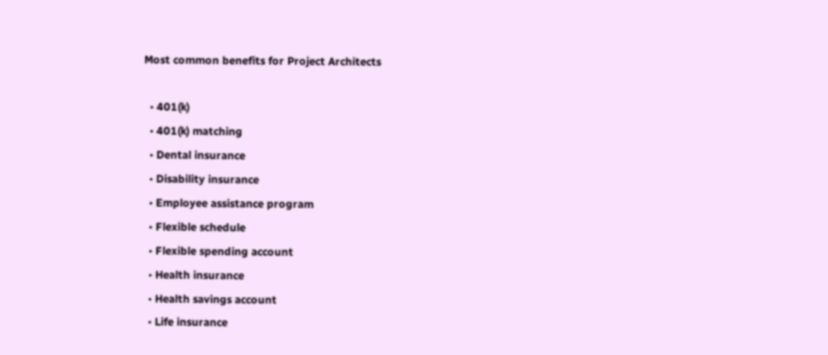Most common benefits for Project Architects

  • 401(k)
  • 401(k) matching
  • Dental insurance
  • Disability insurance
  • Employee assistance program
  • Flexible schedule
  • Flexible spending account
  • Health insurance
  • Health savings account
  • Life insurance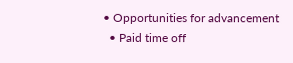• Opportunities for advancement
  • Paid time off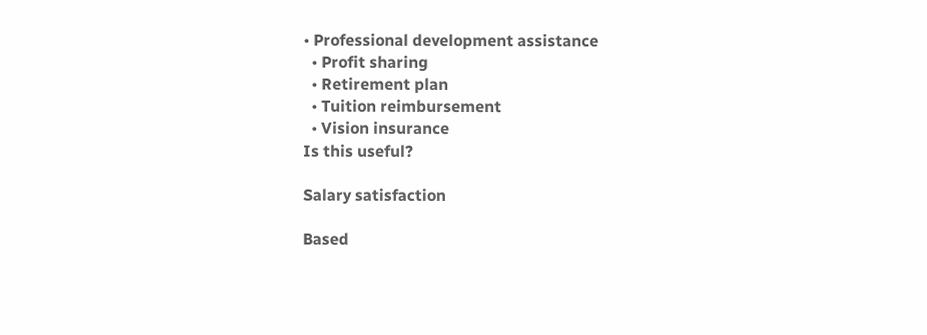• Professional development assistance
  • Profit sharing
  • Retirement plan
  • Tuition reimbursement
  • Vision insurance
Is this useful?

Salary satisfaction

Based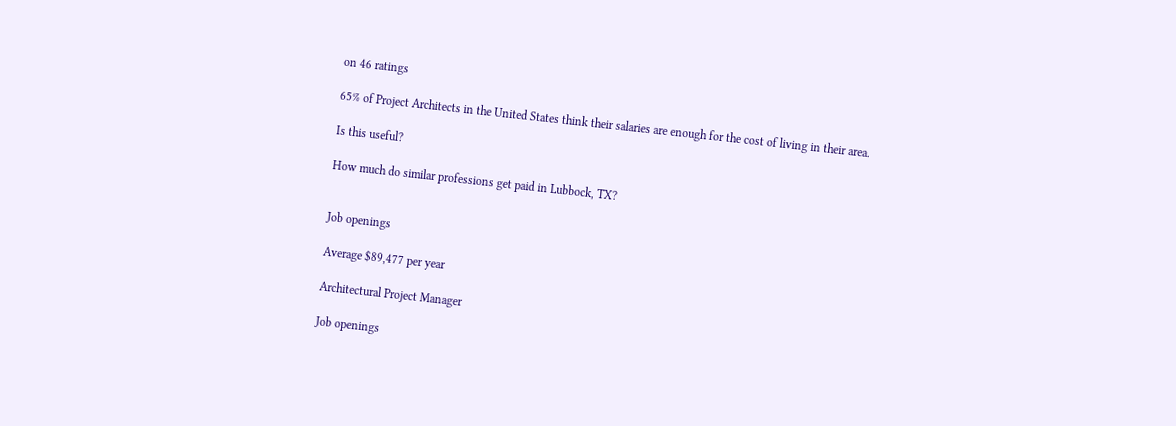on 46 ratings

65% of Project Architects in the United States think their salaries are enough for the cost of living in their area.

Is this useful?

How much do similar professions get paid in Lubbock, TX?


Job openings

Average $89,477 per year

Architectural Project Manager

Job openings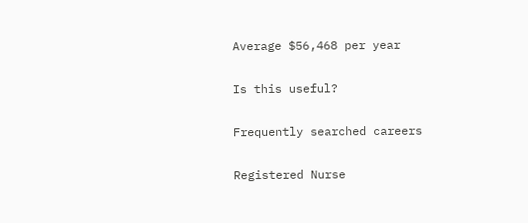Average $56,468 per year

Is this useful?

Frequently searched careers

Registered Nurse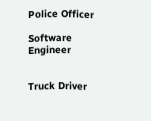Police Officer

Software Engineer


Truck Driver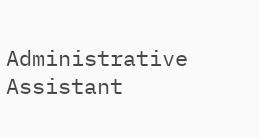Administrative Assistant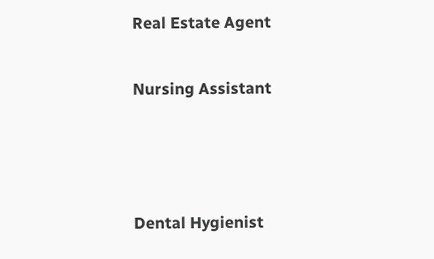Real Estate Agent

Nursing Assistant



Dental Hygienist